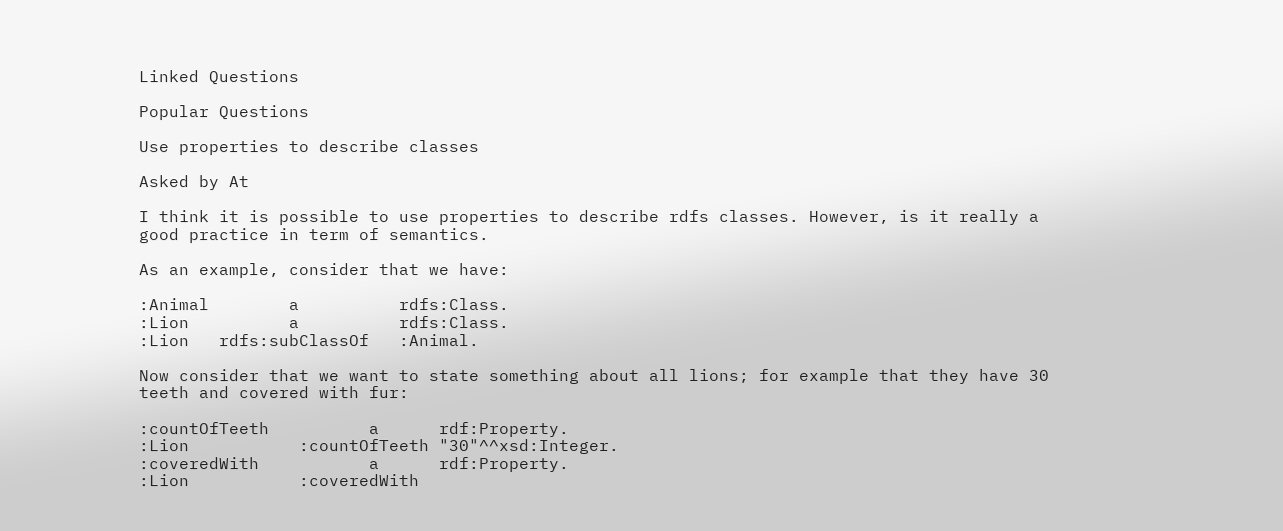Linked Questions

Popular Questions

Use properties to describe classes

Asked by At

I think it is possible to use properties to describe rdfs classes. However, is it really a good practice in term of semantics.

As an example, consider that we have:

:Animal        a          rdfs:Class.
:Lion          a          rdfs:Class.
:Lion   rdfs:subClassOf   :Animal.

Now consider that we want to state something about all lions; for example that they have 30 teeth and covered with fur:

:countOfTeeth          a      rdf:Property.
:Lion           :countOfTeeth "30"^^xsd:Integer.
:coveredWith           a      rdf:Property.
:Lion           :coveredWith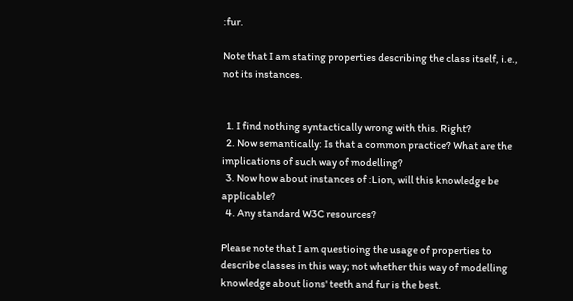:fur.

Note that I am stating properties describing the class itself, i.e., not its instances.


  1. I find nothing syntactically wrong with this. Right?
  2. Now semantically: Is that a common practice? What are the implications of such way of modelling?
  3. Now how about instances of :Lion, will this knowledge be applicable?
  4. Any standard W3C resources?

Please note that I am questioing the usage of properties to describe classes in this way; not whether this way of modelling knowledge about lions' teeth and fur is the best.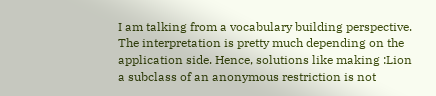I am talking from a vocabulary building perspective. The interpretation is pretty much depending on the application side. Hence, solutions like making :Lion a subclass of an anonymous restriction is not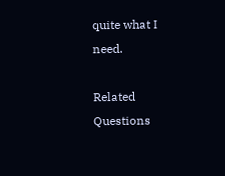quite what I need.

Related Questions